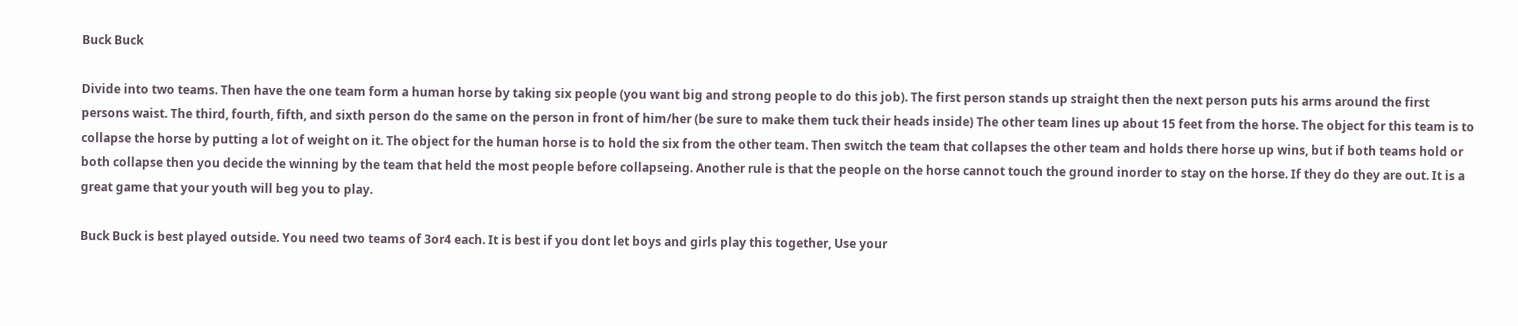Buck Buck

Divide into two teams. Then have the one team form a human horse by taking six people (you want big and strong people to do this job). The first person stands up straight then the next person puts his arms around the first persons waist. The third, fourth, fifth, and sixth person do the same on the person in front of him/her (be sure to make them tuck their heads inside) The other team lines up about 15 feet from the horse. The object for this team is to collapse the horse by putting a lot of weight on it. The object for the human horse is to hold the six from the other team. Then switch the team that collapses the other team and holds there horse up wins, but if both teams hold or both collapse then you decide the winning by the team that held the most people before collapseing. Another rule is that the people on the horse cannot touch the ground inorder to stay on the horse. If they do they are out. It is a great game that your youth will beg you to play.

Buck Buck is best played outside. You need two teams of 3or4 each. It is best if you dont let boys and girls play this together, Use your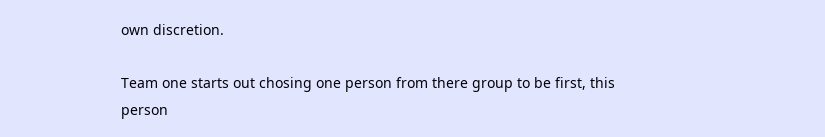own discretion.

Team one starts out chosing one person from there group to be first, this person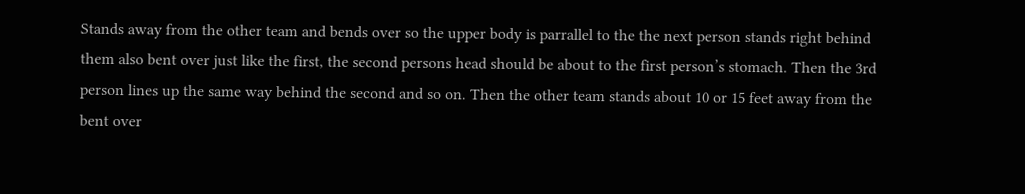Stands away from the other team and bends over so the upper body is parrallel to the the next person stands right behind them also bent over just like the first, the second persons head should be about to the first person’s stomach. Then the 3rd person lines up the same way behind the second and so on. Then the other team stands about 10 or 15 feet away from the bent over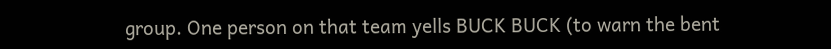group. One person on that team yells BUCK BUCK (to warn the bent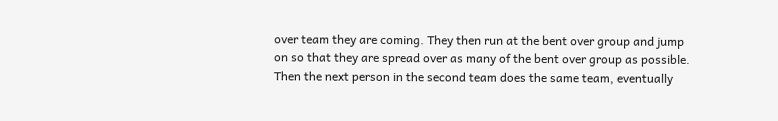over team they are coming. They then run at the bent over group and jump on so that they are spread over as many of the bent over group as possible. Then the next person in the second team does the same team, eventually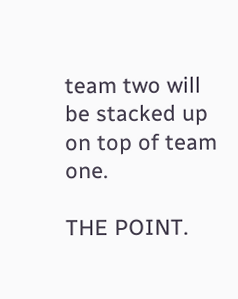team two will be stacked up on top of team one.

THE POINT.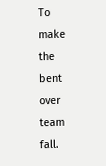To make the bent over team fall.